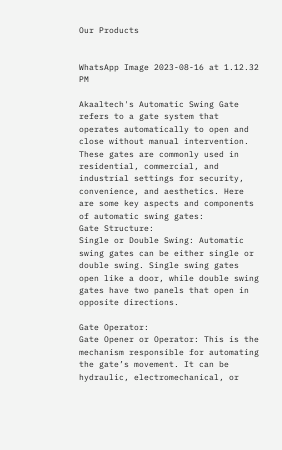Our Products


WhatsApp Image 2023-08-16 at 1.12.32 PM

Akaaltech's Automatic Swing Gate refers to a gate system that operates automatically to open and close without manual intervention. These gates are commonly used in residential, commercial, and industrial settings for security, convenience, and aesthetics. Here are some key aspects and components of automatic swing gates:
Gate Structure:
Single or Double Swing: Automatic swing gates can be either single or double swing. Single swing gates open like a door, while double swing gates have two panels that open in opposite directions.

Gate Operator:
Gate Opener or Operator: This is the mechanism responsible for automating the gate’s movement. It can be hydraulic, electromechanical, or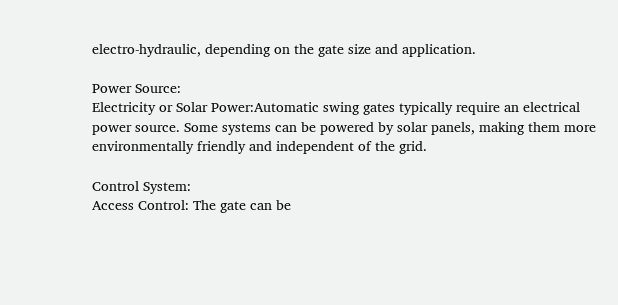electro-hydraulic, depending on the gate size and application.

Power Source:
Electricity or Solar Power:Automatic swing gates typically require an electrical power source. Some systems can be powered by solar panels, making them more environmentally friendly and independent of the grid.

Control System:
Access Control: The gate can be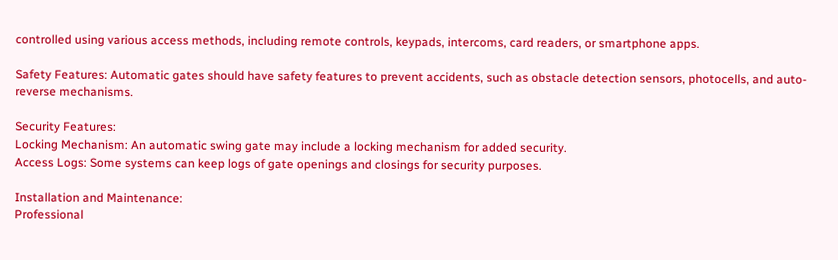controlled using various access methods, including remote controls, keypads, intercoms, card readers, or smartphone apps.

Safety Features: Automatic gates should have safety features to prevent accidents, such as obstacle detection sensors, photocells, and auto-reverse mechanisms.

Security Features:
Locking Mechanism: An automatic swing gate may include a locking mechanism for added security.
Access Logs: Some systems can keep logs of gate openings and closings for security purposes.

Installation and Maintenance:
Professional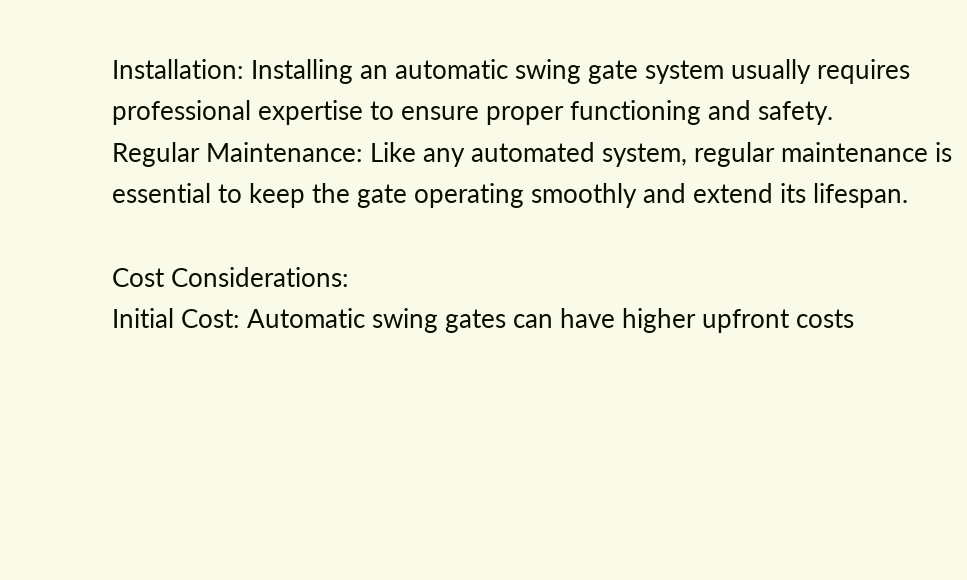Installation: Installing an automatic swing gate system usually requires professional expertise to ensure proper functioning and safety.
Regular Maintenance: Like any automated system, regular maintenance is essential to keep the gate operating smoothly and extend its lifespan.

Cost Considerations:
Initial Cost: Automatic swing gates can have higher upfront costs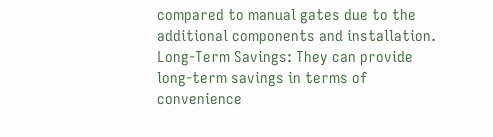compared to manual gates due to the additional components and installation.
Long-Term Savings: They can provide long-term savings in terms of convenience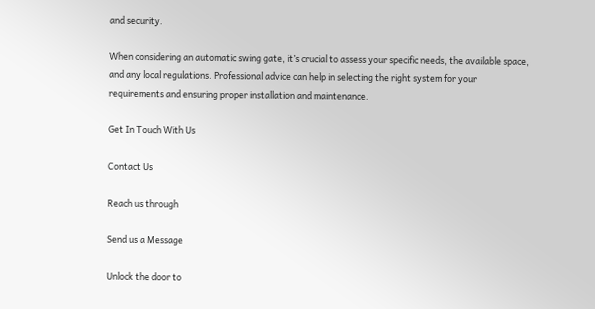and security.

When considering an automatic swing gate, it’s crucial to assess your specific needs, the available space, and any local regulations. Professional advice can help in selecting the right system for your requirements and ensuring proper installation and maintenance.

Get In Touch With Us

Contact Us

Reach us through

Send us a Message

Unlock the door to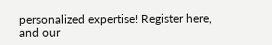personalized expertise! Register here, and our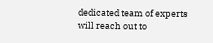dedicated team of experts will reach out to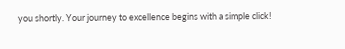you shortly. Your journey to excellence begins with a simple click!